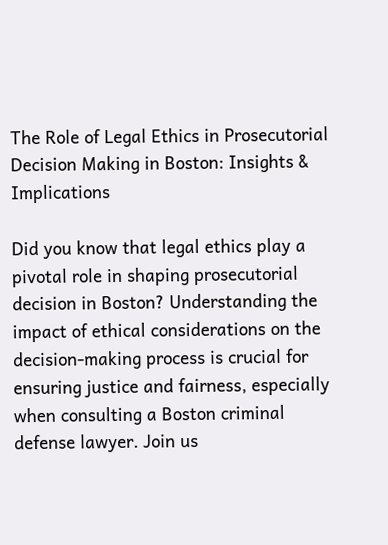The Role of Legal Ethics in Prosecutorial Decision Making in Boston: Insights & Implications

Did you know that legal ethics play a pivotal role in shaping prosecutorial decision in Boston? Understanding the impact of ethical considerations on the decision-making process is crucial for ensuring justice and fairness, especially when consulting a Boston criminal defense lawyer. Join us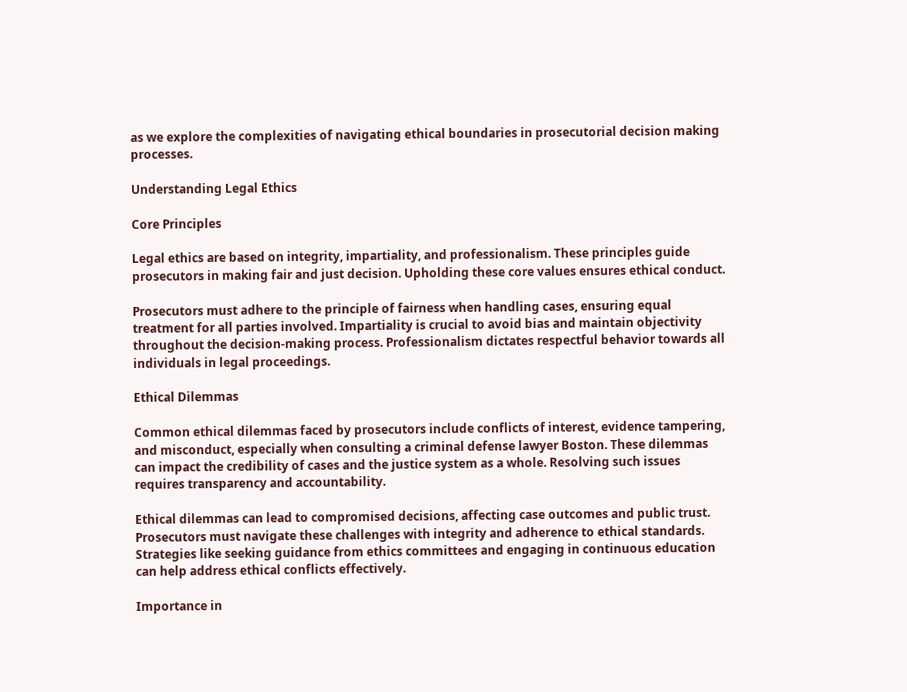as we explore the complexities of navigating ethical boundaries in prosecutorial decision making processes.

Understanding Legal Ethics

Core Principles

Legal ethics are based on integrity, impartiality, and professionalism. These principles guide prosecutors in making fair and just decision. Upholding these core values ensures ethical conduct.

Prosecutors must adhere to the principle of fairness when handling cases, ensuring equal treatment for all parties involved. Impartiality is crucial to avoid bias and maintain objectivity throughout the decision-making process. Professionalism dictates respectful behavior towards all individuals in legal proceedings.

Ethical Dilemmas

Common ethical dilemmas faced by prosecutors include conflicts of interest, evidence tampering, and misconduct, especially when consulting a criminal defense lawyer Boston. These dilemmas can impact the credibility of cases and the justice system as a whole. Resolving such issues requires transparency and accountability.

Ethical dilemmas can lead to compromised decisions, affecting case outcomes and public trust. Prosecutors must navigate these challenges with integrity and adherence to ethical standards. Strategies like seeking guidance from ethics committees and engaging in continuous education can help address ethical conflicts effectively.

Importance in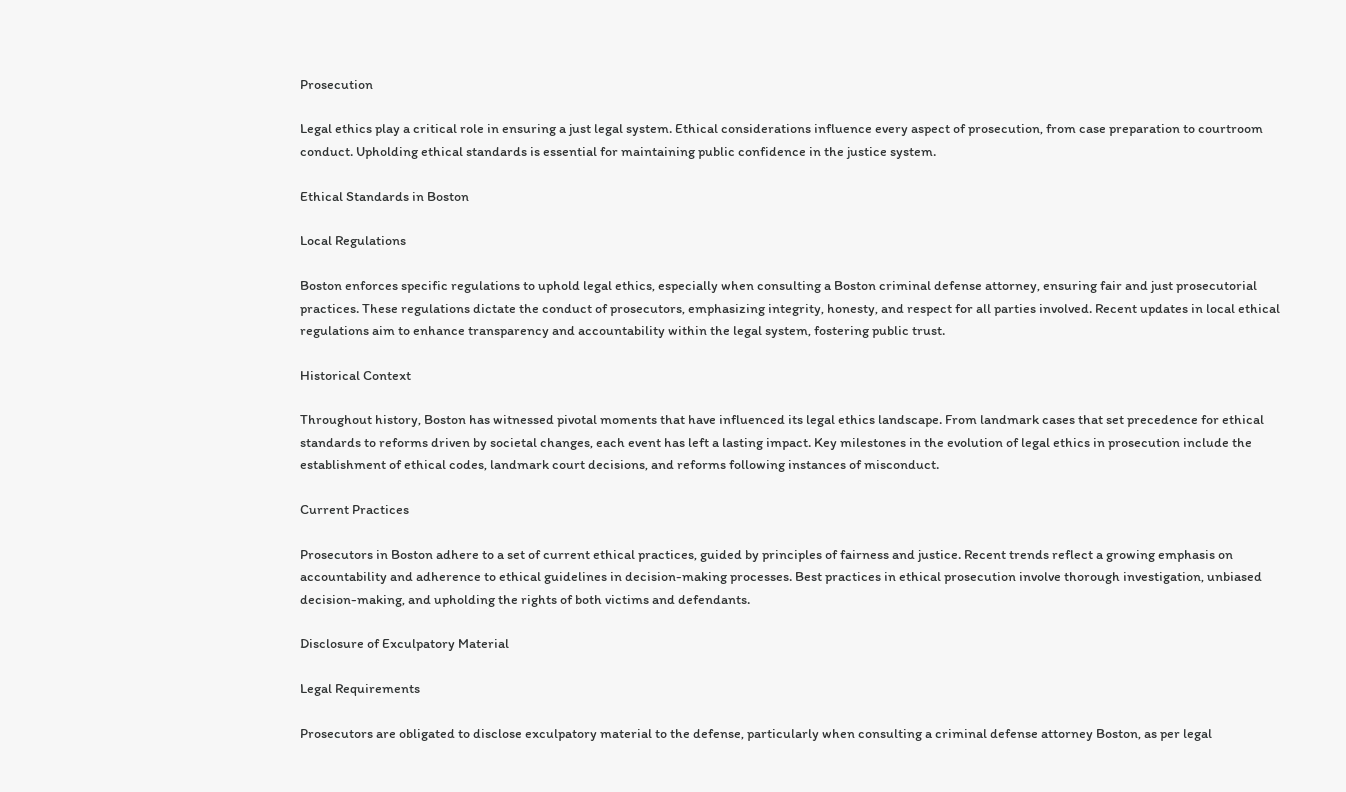Prosecution

Legal ethics play a critical role in ensuring a just legal system. Ethical considerations influence every aspect of prosecution, from case preparation to courtroom conduct. Upholding ethical standards is essential for maintaining public confidence in the justice system.

Ethical Standards in Boston

Local Regulations

Boston enforces specific regulations to uphold legal ethics, especially when consulting a Boston criminal defense attorney, ensuring fair and just prosecutorial practices. These regulations dictate the conduct of prosecutors, emphasizing integrity, honesty, and respect for all parties involved. Recent updates in local ethical regulations aim to enhance transparency and accountability within the legal system, fostering public trust.

Historical Context

Throughout history, Boston has witnessed pivotal moments that have influenced its legal ethics landscape. From landmark cases that set precedence for ethical standards to reforms driven by societal changes, each event has left a lasting impact. Key milestones in the evolution of legal ethics in prosecution include the establishment of ethical codes, landmark court decisions, and reforms following instances of misconduct.

Current Practices

Prosecutors in Boston adhere to a set of current ethical practices, guided by principles of fairness and justice. Recent trends reflect a growing emphasis on accountability and adherence to ethical guidelines in decision-making processes. Best practices in ethical prosecution involve thorough investigation, unbiased decision-making, and upholding the rights of both victims and defendants.

Disclosure of Exculpatory Material

Legal Requirements

Prosecutors are obligated to disclose exculpatory material to the defense, particularly when consulting a criminal defense attorney Boston, as per legal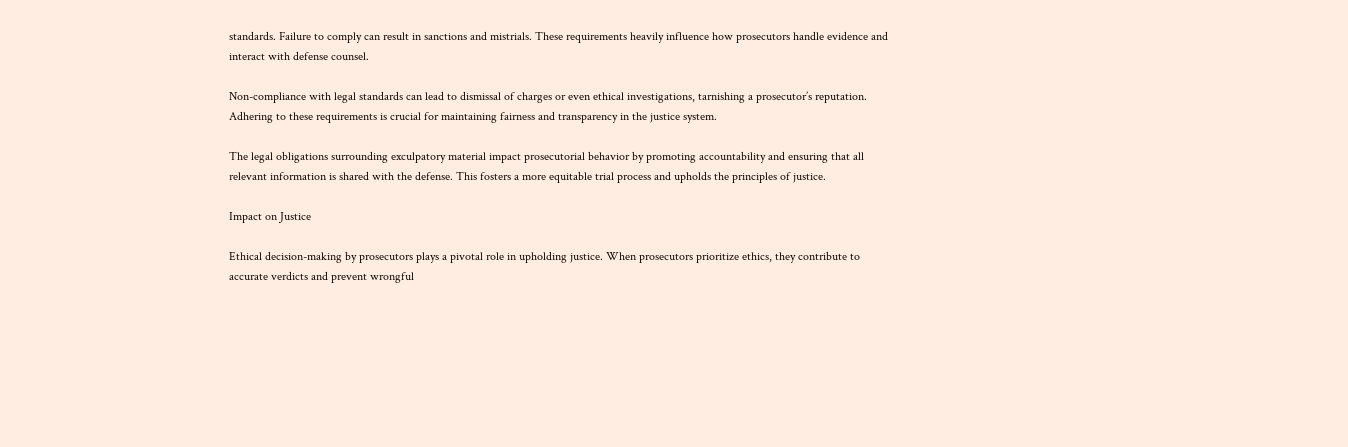standards. Failure to comply can result in sanctions and mistrials. These requirements heavily influence how prosecutors handle evidence and interact with defense counsel.

Non-compliance with legal standards can lead to dismissal of charges or even ethical investigations, tarnishing a prosecutor’s reputation. Adhering to these requirements is crucial for maintaining fairness and transparency in the justice system.

The legal obligations surrounding exculpatory material impact prosecutorial behavior by promoting accountability and ensuring that all relevant information is shared with the defense. This fosters a more equitable trial process and upholds the principles of justice.

Impact on Justice

Ethical decision-making by prosecutors plays a pivotal role in upholding justice. When prosecutors prioritize ethics, they contribute to accurate verdicts and prevent wrongful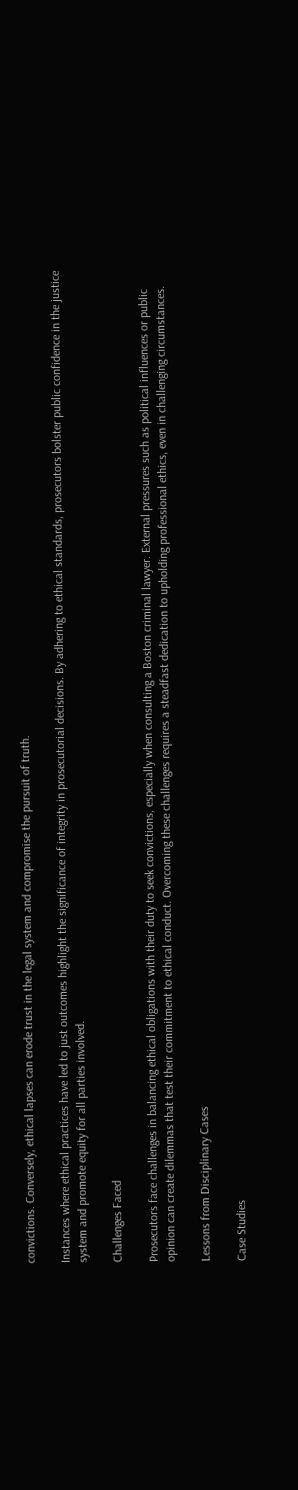convictions. Conversely, ethical lapses can erode trust in the legal system and compromise the pursuit of truth.

Instances where ethical practices have led to just outcomes highlight the significance of integrity in prosecutorial decisions. By adhering to ethical standards, prosecutors bolster public confidence in the justice system and promote equity for all parties involved.

Challenges Faced

Prosecutors face challenges in balancing ethical obligations with their duty to seek convictions, especially when consulting a Boston criminal lawyer. External pressures such as political influences or public opinion can create dilemmas that test their commitment to ethical conduct. Overcoming these challenges requires a steadfast dedication to upholding professional ethics, even in challenging circumstances.

Lessons from Disciplinary Cases

Case Studies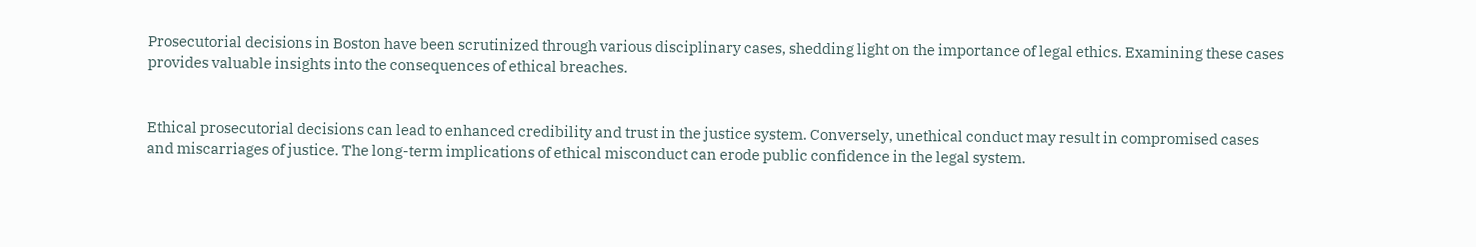Prosecutorial decisions in Boston have been scrutinized through various disciplinary cases, shedding light on the importance of legal ethics. Examining these cases provides valuable insights into the consequences of ethical breaches.


Ethical prosecutorial decisions can lead to enhanced credibility and trust in the justice system. Conversely, unethical conduct may result in compromised cases and miscarriages of justice. The long-term implications of ethical misconduct can erode public confidence in the legal system.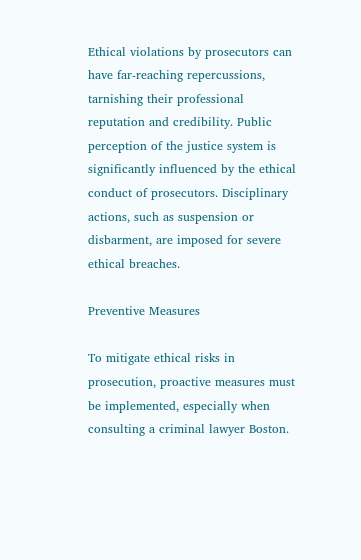Ethical violations by prosecutors can have far-reaching repercussions, tarnishing their professional reputation and credibility. Public perception of the justice system is significantly influenced by the ethical conduct of prosecutors. Disciplinary actions, such as suspension or disbarment, are imposed for severe ethical breaches.

Preventive Measures

To mitigate ethical risks in prosecution, proactive measures must be implemented, especially when consulting a criminal lawyer Boston.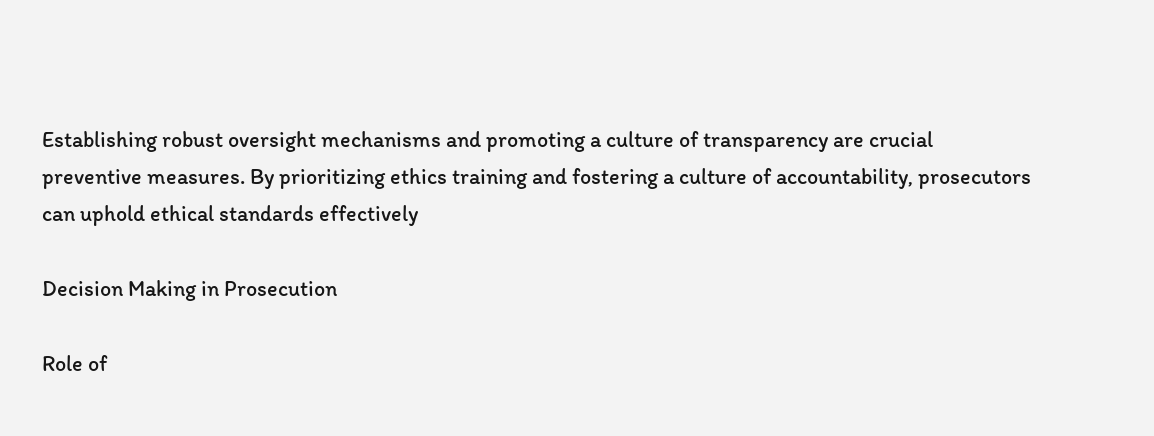Establishing robust oversight mechanisms and promoting a culture of transparency are crucial preventive measures. By prioritizing ethics training and fostering a culture of accountability, prosecutors can uphold ethical standards effectively

Decision Making in Prosecution

Role of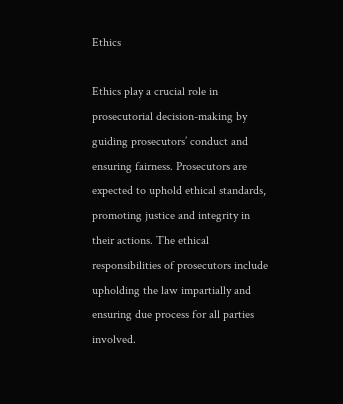Ethics

Ethics play a crucial role in prosecutorial decision-making by guiding prosecutors’ conduct and ensuring fairness. Prosecutors are expected to uphold ethical standards, promoting justice and integrity in their actions. The ethical responsibilities of prosecutors include upholding the law impartially and ensuring due process for all parties involved.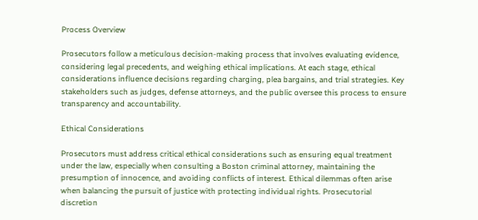Process Overview

Prosecutors follow a meticulous decision-making process that involves evaluating evidence, considering legal precedents, and weighing ethical implications. At each stage, ethical considerations influence decisions regarding charging, plea bargains, and trial strategies. Key stakeholders such as judges, defense attorneys, and the public oversee this process to ensure transparency and accountability.

Ethical Considerations

Prosecutors must address critical ethical considerations such as ensuring equal treatment under the law, especially when consulting a Boston criminal attorney, maintaining the presumption of innocence, and avoiding conflicts of interest. Ethical dilemmas often arise when balancing the pursuit of justice with protecting individual rights. Prosecutorial discretion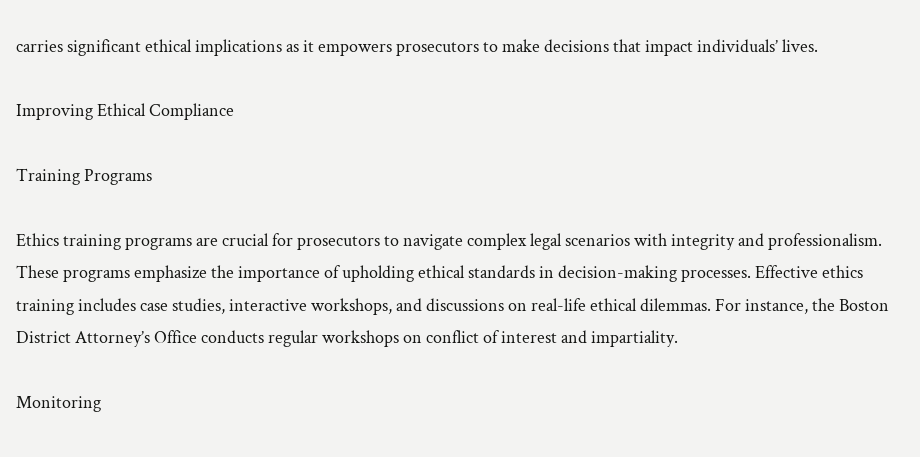carries significant ethical implications as it empowers prosecutors to make decisions that impact individuals’ lives.

Improving Ethical Compliance

Training Programs

Ethics training programs are crucial for prosecutors to navigate complex legal scenarios with integrity and professionalism. These programs emphasize the importance of upholding ethical standards in decision-making processes. Effective ethics training includes case studies, interactive workshops, and discussions on real-life ethical dilemmas. For instance, the Boston District Attorney’s Office conducts regular workshops on conflict of interest and impartiality.

Monitoring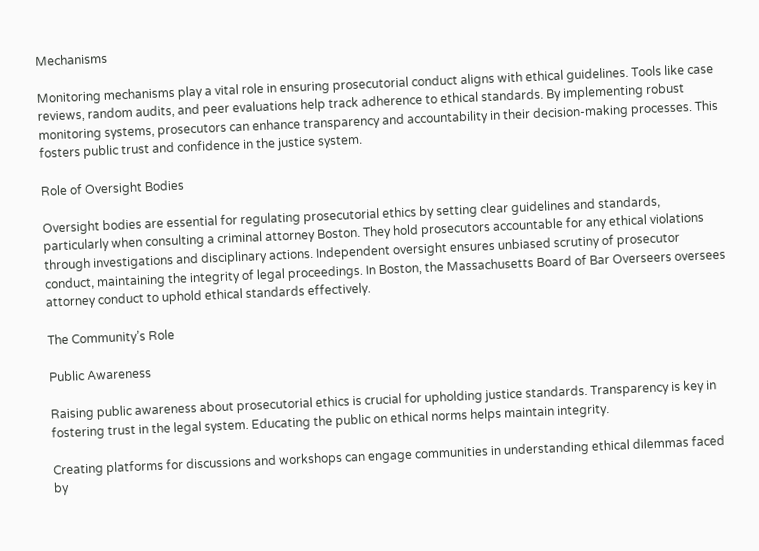Mechanisms

Monitoring mechanisms play a vital role in ensuring prosecutorial conduct aligns with ethical guidelines. Tools like case reviews, random audits, and peer evaluations help track adherence to ethical standards. By implementing robust monitoring systems, prosecutors can enhance transparency and accountability in their decision-making processes. This fosters public trust and confidence in the justice system.

Role of Oversight Bodies

Oversight bodies are essential for regulating prosecutorial ethics by setting clear guidelines and standards, particularly when consulting a criminal attorney Boston. They hold prosecutors accountable for any ethical violations through investigations and disciplinary actions. Independent oversight ensures unbiased scrutiny of prosecutor conduct, maintaining the integrity of legal proceedings. In Boston, the Massachusetts Board of Bar Overseers oversees attorney conduct to uphold ethical standards effectively.

The Community’s Role

Public Awareness

Raising public awareness about prosecutorial ethics is crucial for upholding justice standards. Transparency is key in fostering trust in the legal system. Educating the public on ethical norms helps maintain integrity.

Creating platforms for discussions and workshops can engage communities in understanding ethical dilemmas faced by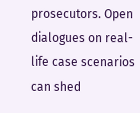prosecutors. Open dialogues on real-life case scenarios can shed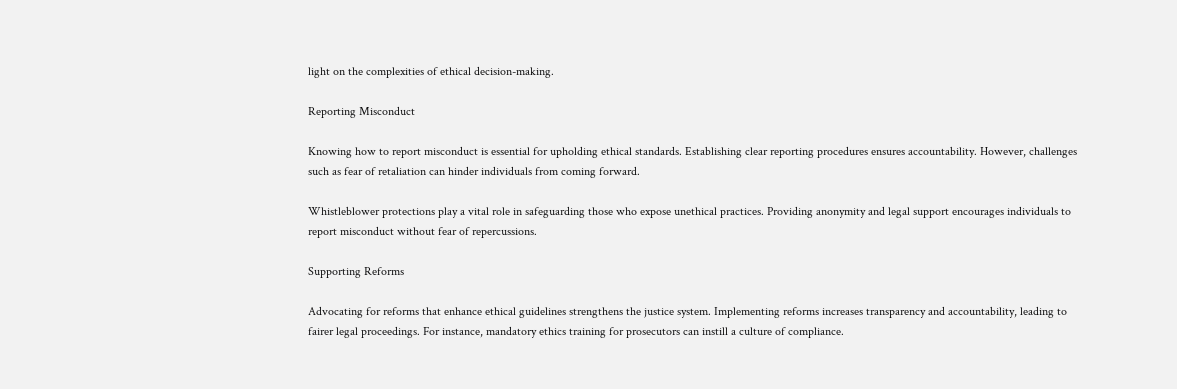light on the complexities of ethical decision-making.

Reporting Misconduct

Knowing how to report misconduct is essential for upholding ethical standards. Establishing clear reporting procedures ensures accountability. However, challenges such as fear of retaliation can hinder individuals from coming forward.

Whistleblower protections play a vital role in safeguarding those who expose unethical practices. Providing anonymity and legal support encourages individuals to report misconduct without fear of repercussions.

Supporting Reforms

Advocating for reforms that enhance ethical guidelines strengthens the justice system. Implementing reforms increases transparency and accountability, leading to fairer legal proceedings. For instance, mandatory ethics training for prosecutors can instill a culture of compliance.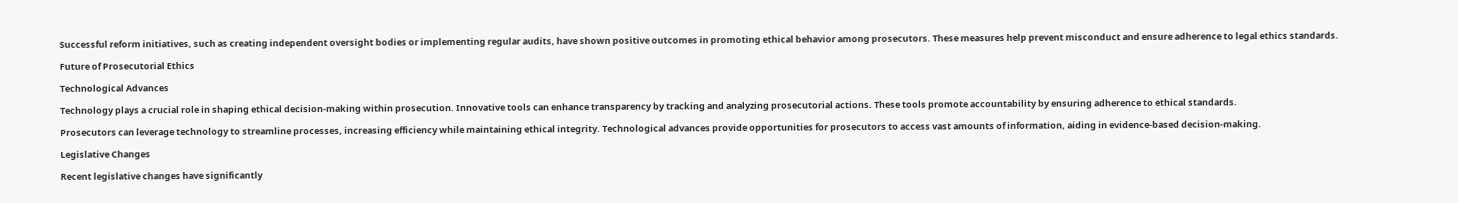Successful reform initiatives, such as creating independent oversight bodies or implementing regular audits, have shown positive outcomes in promoting ethical behavior among prosecutors. These measures help prevent misconduct and ensure adherence to legal ethics standards.

Future of Prosecutorial Ethics

Technological Advances

Technology plays a crucial role in shaping ethical decision-making within prosecution. Innovative tools can enhance transparency by tracking and analyzing prosecutorial actions. These tools promote accountability by ensuring adherence to ethical standards.

Prosecutors can leverage technology to streamline processes, increasing efficiency while maintaining ethical integrity. Technological advances provide opportunities for prosecutors to access vast amounts of information, aiding in evidence-based decision-making.

Legislative Changes

Recent legislative changes have significantly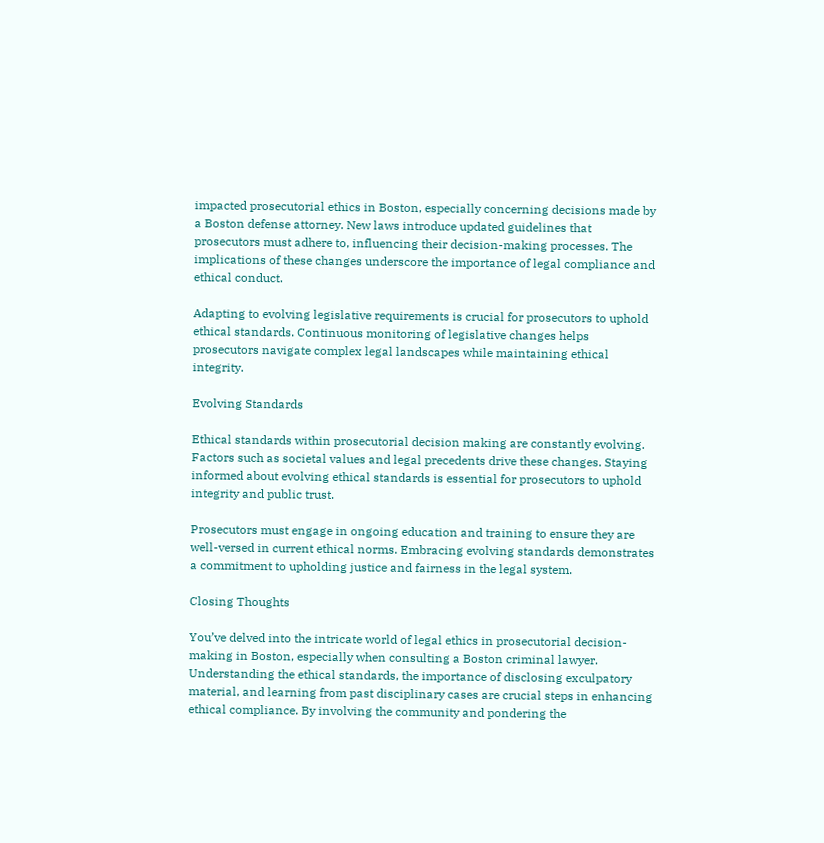impacted prosecutorial ethics in Boston, especially concerning decisions made by a Boston defense attorney. New laws introduce updated guidelines that prosecutors must adhere to, influencing their decision-making processes. The implications of these changes underscore the importance of legal compliance and ethical conduct.

Adapting to evolving legislative requirements is crucial for prosecutors to uphold ethical standards. Continuous monitoring of legislative changes helps prosecutors navigate complex legal landscapes while maintaining ethical integrity.

Evolving Standards

Ethical standards within prosecutorial decision making are constantly evolving. Factors such as societal values and legal precedents drive these changes. Staying informed about evolving ethical standards is essential for prosecutors to uphold integrity and public trust.

Prosecutors must engage in ongoing education and training to ensure they are well-versed in current ethical norms. Embracing evolving standards demonstrates a commitment to upholding justice and fairness in the legal system.

Closing Thoughts

You’ve delved into the intricate world of legal ethics in prosecutorial decision-making in Boston, especially when consulting a Boston criminal lawyer. Understanding the ethical standards, the importance of disclosing exculpatory material, and learning from past disciplinary cases are crucial steps in enhancing ethical compliance. By involving the community and pondering the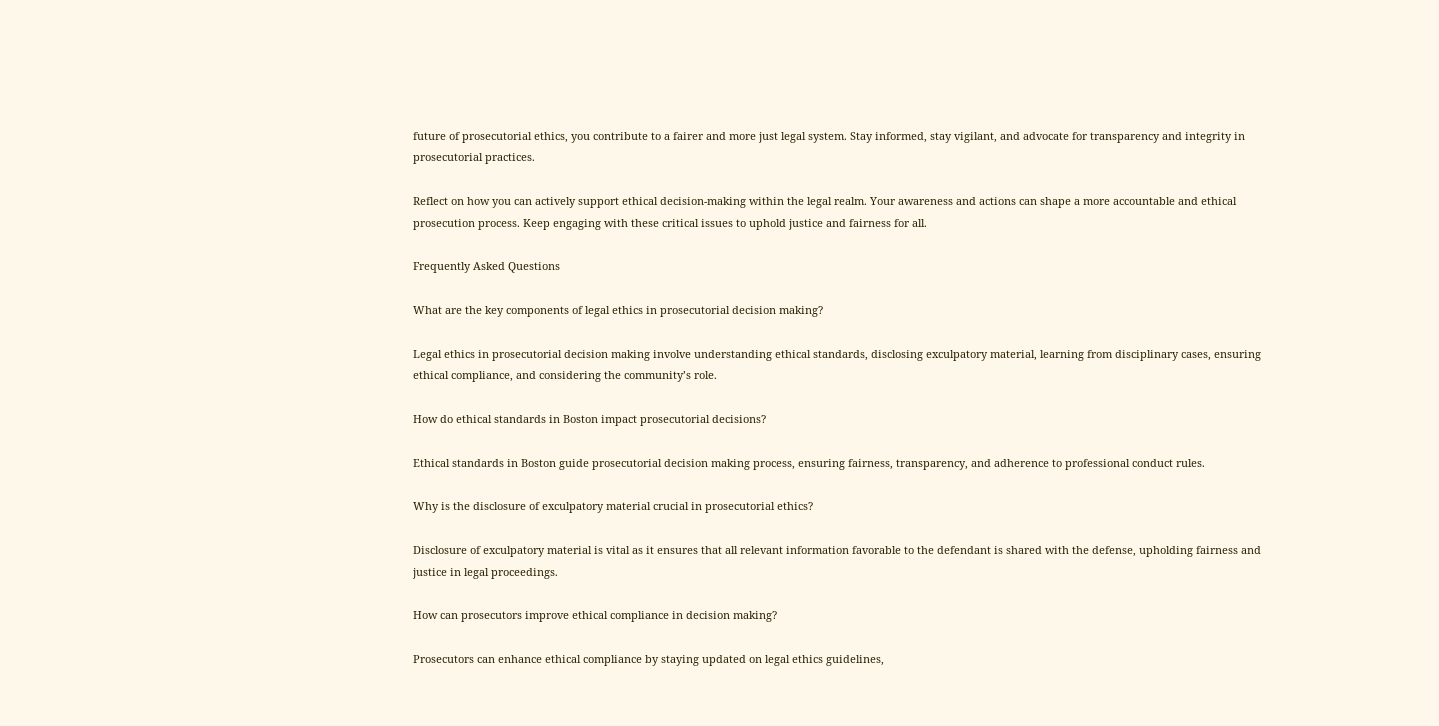future of prosecutorial ethics, you contribute to a fairer and more just legal system. Stay informed, stay vigilant, and advocate for transparency and integrity in prosecutorial practices.

Reflect on how you can actively support ethical decision-making within the legal realm. Your awareness and actions can shape a more accountable and ethical prosecution process. Keep engaging with these critical issues to uphold justice and fairness for all.

Frequently Asked Questions

What are the key components of legal ethics in prosecutorial decision making?

Legal ethics in prosecutorial decision making involve understanding ethical standards, disclosing exculpatory material, learning from disciplinary cases, ensuring ethical compliance, and considering the community’s role.

How do ethical standards in Boston impact prosecutorial decisions?

Ethical standards in Boston guide prosecutorial decision making process, ensuring fairness, transparency, and adherence to professional conduct rules.

Why is the disclosure of exculpatory material crucial in prosecutorial ethics?

Disclosure of exculpatory material is vital as it ensures that all relevant information favorable to the defendant is shared with the defense, upholding fairness and justice in legal proceedings.

How can prosecutors improve ethical compliance in decision making?

Prosecutors can enhance ethical compliance by staying updated on legal ethics guidelines,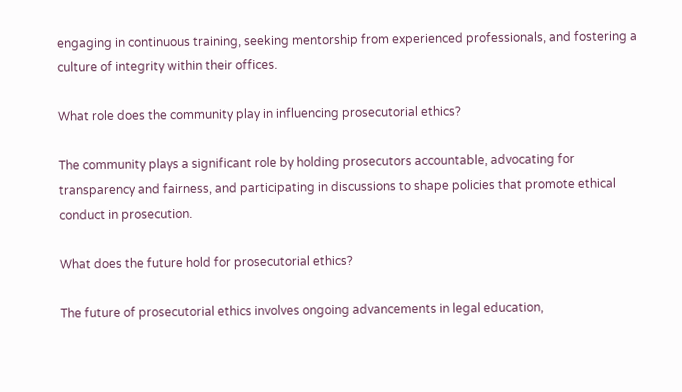engaging in continuous training, seeking mentorship from experienced professionals, and fostering a culture of integrity within their offices.

What role does the community play in influencing prosecutorial ethics?

The community plays a significant role by holding prosecutors accountable, advocating for transparency and fairness, and participating in discussions to shape policies that promote ethical conduct in prosecution.

What does the future hold for prosecutorial ethics?

The future of prosecutorial ethics involves ongoing advancements in legal education,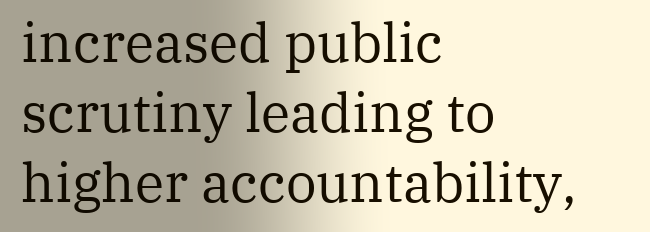increased public scrutiny leading to higher accountability,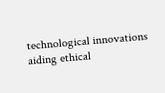technological innovations aiding ethical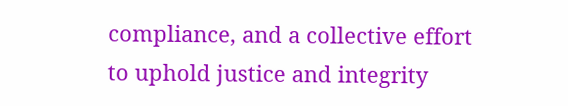compliance, and a collective effort to uphold justice and integrity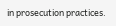in prosecution practices.